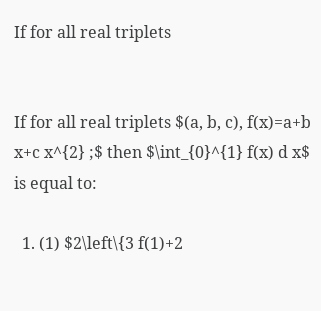If for all real triplets


If for all real triplets $(a, b, c), f(x)=a+b x+c x^{2} ;$ then $\int_{0}^{1} f(x) d x$ is equal to:

  1. (1) $2\left\{3 f(1)+2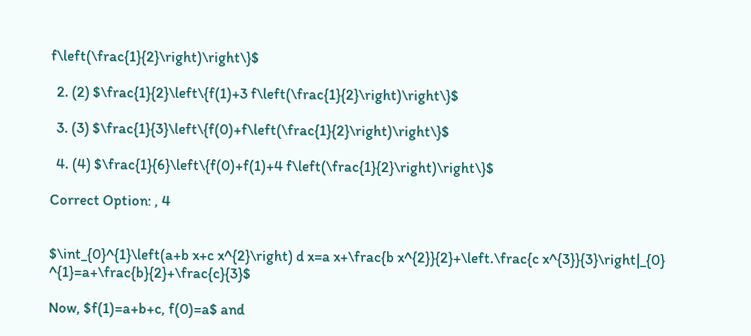f\left(\frac{1}{2}\right)\right\}$

  2. (2) $\frac{1}{2}\left\{f(1)+3 f\left(\frac{1}{2}\right)\right\}$

  3. (3) $\frac{1}{3}\left\{f(0)+f\left(\frac{1}{2}\right)\right\}$

  4. (4) $\frac{1}{6}\left\{f(0)+f(1)+4 f\left(\frac{1}{2}\right)\right\}$

Correct Option: , 4


$\int_{0}^{1}\left(a+b x+c x^{2}\right) d x=a x+\frac{b x^{2}}{2}+\left.\frac{c x^{3}}{3}\right|_{0} ^{1}=a+\frac{b}{2}+\frac{c}{3}$

Now, $f(1)=a+b+c, f(0)=a$ and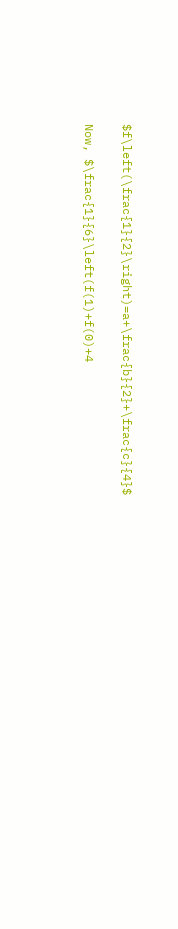$f\left(\frac{1}{2}\right)=a+\frac{b}{2}+\frac{c}{4}$

Now, $\frac{1}{6}\left(f(1)+f(0)+4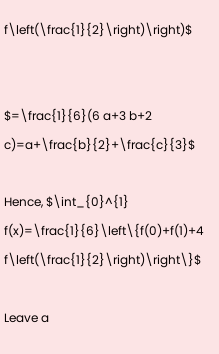f\left(\frac{1}{2}\right)\right)$


$=\frac{1}{6}(6 a+3 b+2 c)=a+\frac{b}{2}+\frac{c}{3}$

Hence, $\int_{0}^{1} f(x)=\frac{1}{6}\left\{f(0)+f(1)+4 f\left(\frac{1}{2}\right)\right\}$

Leave a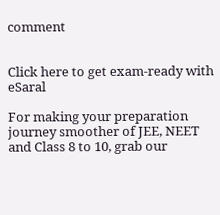comment


Click here to get exam-ready with eSaral

For making your preparation journey smoother of JEE, NEET and Class 8 to 10, grab our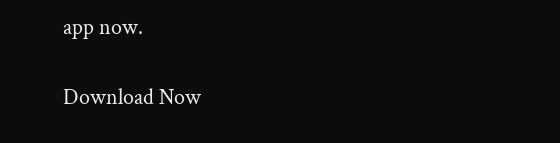app now.

Download Now